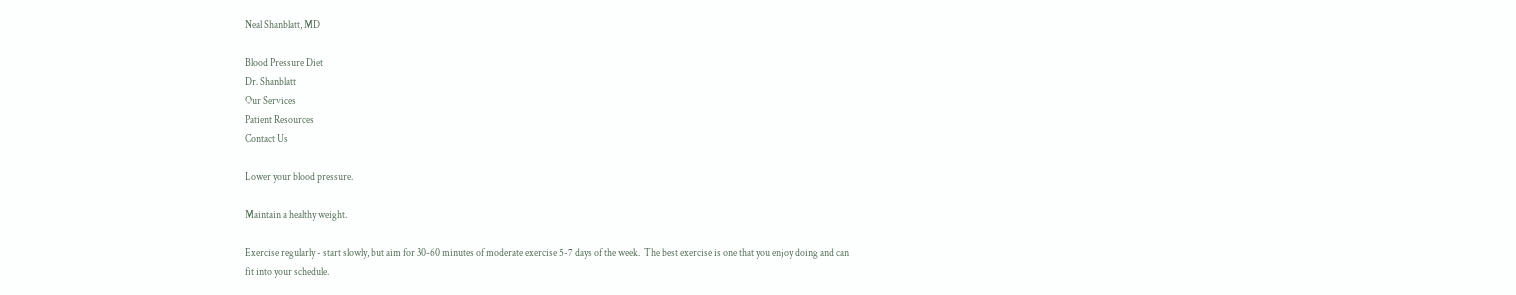Neal Shanblatt, MD

Blood Pressure Diet
Dr. Shanblatt
Our Services
Patient Resources
Contact Us

Lower your blood pressure.

Maintain a healthy weight.

Exercise regularly - start slowly, but aim for 30-60 minutes of moderate exercise 5-7 days of the week.  The best exercise is one that you enjoy doing and can fit into your schedule.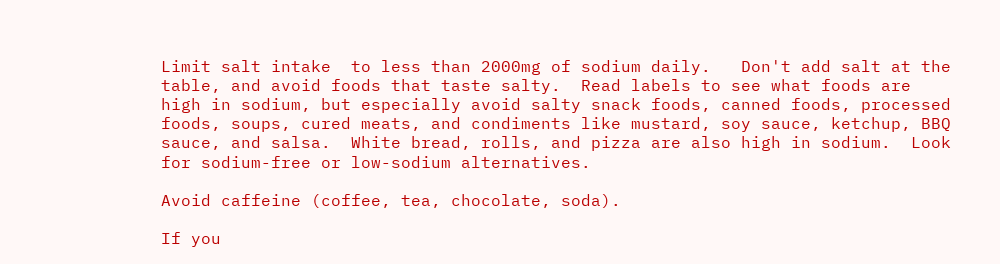Limit salt intake  to less than 2000mg of sodium daily.   Don't add salt at the table, and avoid foods that taste salty.  Read labels to see what foods are high in sodium, but especially avoid salty snack foods, canned foods, processed foods, soups, cured meats, and condiments like mustard, soy sauce, ketchup, BBQ sauce, and salsa.  White bread, rolls, and pizza are also high in sodium.  Look for sodium-free or low-sodium alternatives.

Avoid caffeine (coffee, tea, chocolate, soda).

If you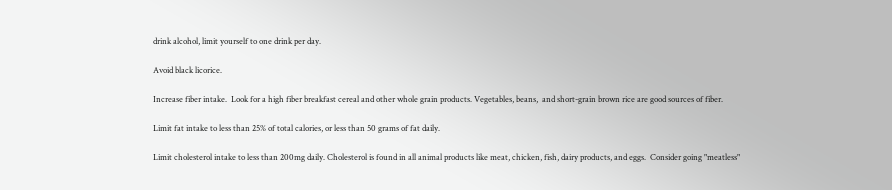drink alcohol, limit yourself to one drink per day.

Avoid black licorice.

Increase fiber intake.  Look for a high fiber breakfast cereal and other whole grain products. Vegetables, beans,  and short-grain brown rice are good sources of fiber.

Limit fat intake to less than 25% of total calories, or less than 50 grams of fat daily.

Limit cholesterol intake to less than 200mg daily. Cholesterol is found in all animal products like meat, chicken, fish, dairy products, and eggs.  Consider going "meatless"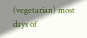(vegetarian) most days of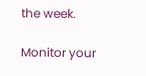the week.

Monitor your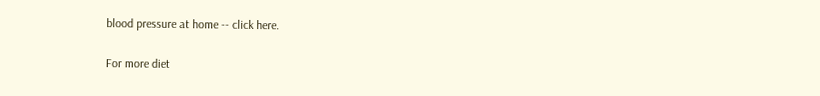blood pressure at home -- click here.

For more diet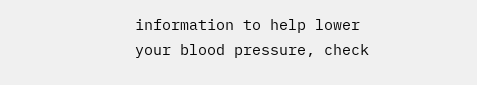information to help lower your blood pressure, check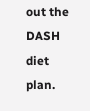out the DASH diet plan.